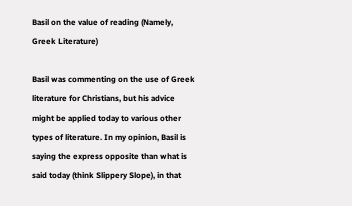Basil on the value of reading (Namely, Greek Literature)

Basil was commenting on the use of Greek literature for Christians, but his advice might be applied today to various other types of literature. In my opinion, Basil is saying the express opposite than what is said today (think Slippery Slope), in that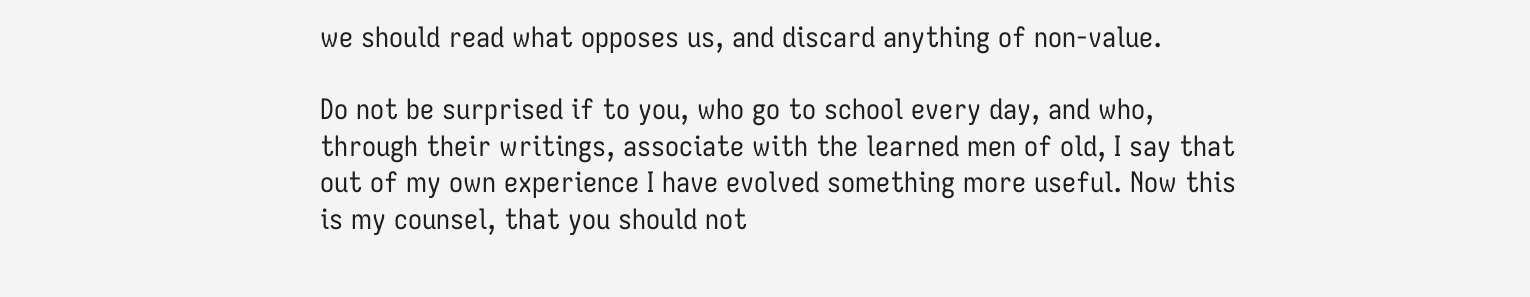we should read what opposes us, and discard anything of non-value.

Do not be surprised if to you, who go to school every day, and who, through their writings, associate with the learned men of old, I say that out of my own experience I have evolved something more useful. Now this is my counsel, that you should not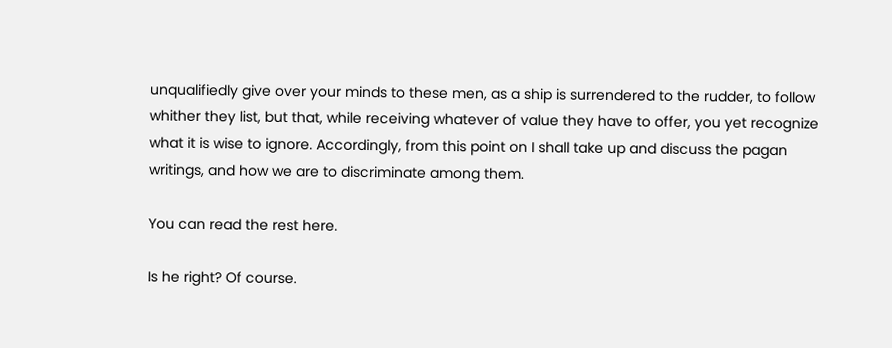unqualifiedly give over your minds to these men, as a ship is surrendered to the rudder, to follow whither they list, but that, while receiving whatever of value they have to offer, you yet recognize what it is wise to ignore. Accordingly, from this point on I shall take up and discuss the pagan writings, and how we are to discriminate among them.

You can read the rest here.

Is he right? Of course.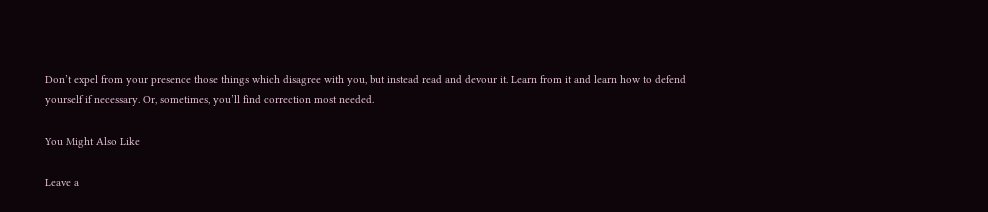Don’t expel from your presence those things which disagree with you, but instead read and devour it. Learn from it and learn how to defend yourself if necessary. Or, sometimes, you’ll find correction most needed.

You Might Also Like

Leave a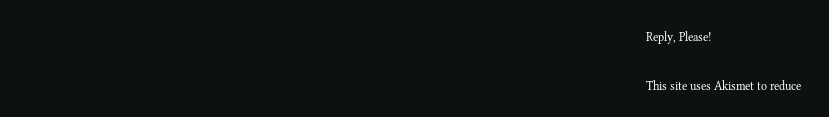Reply, Please!

This site uses Akismet to reduce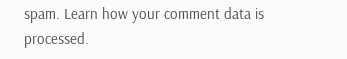spam. Learn how your comment data is processed.